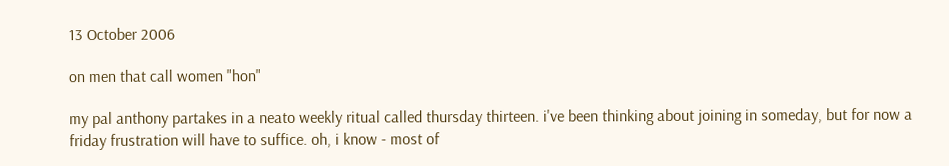13 October 2006

on men that call women "hon"

my pal anthony partakes in a neato weekly ritual called thursday thirteen. i've been thinking about joining in someday, but for now a friday frustration will have to suffice. oh, i know - most of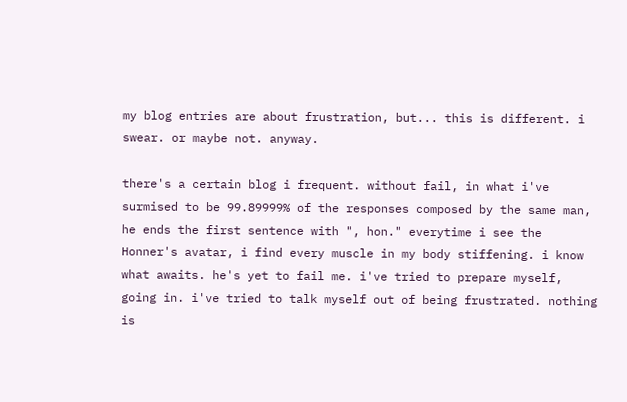my blog entries are about frustration, but... this is different. i swear. or maybe not. anyway.

there's a certain blog i frequent. without fail, in what i've surmised to be 99.89999% of the responses composed by the same man, he ends the first sentence with ", hon." everytime i see the Honner's avatar, i find every muscle in my body stiffening. i know what awaits. he's yet to fail me. i've tried to prepare myself, going in. i've tried to talk myself out of being frustrated. nothing is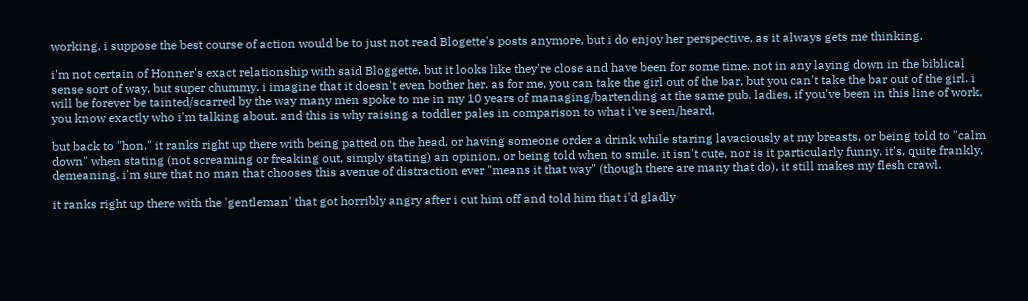working. i suppose the best course of action would be to just not read Blogette's posts anymore, but i do enjoy her perspective, as it always gets me thinking.

i'm not certain of Honner's exact relationship with said Bloggette, but it looks like they're close and have been for some time. not in any laying down in the biblical sense sort of way, but super chummy. i imagine that it doesn't even bother her. as for me, you can take the girl out of the bar, but you can't take the bar out of the girl. i will be forever be tainted/scarred by the way many men spoke to me in my 10 years of managing/bartending at the same pub. ladies, if you've been in this line of work, you know exactly who i'm talking about. and this is why raising a toddler pales in comparison to what i've seen/heard.

but back to "hon." it ranks right up there with being patted on the head, or having someone order a drink while staring lavaciously at my breasts, or being told to "calm down" when stating (not screaming or freaking out, simply stating) an opinion, or being told when to smile. it isn't cute, nor is it particularly funny. it's, quite frankly, demeaning. i'm sure that no man that chooses this avenue of distraction ever "means it that way" (though there are many that do), it still makes my flesh crawl.

it ranks right up there with the 'gentleman' that got horribly angry after i cut him off and told him that i'd gladly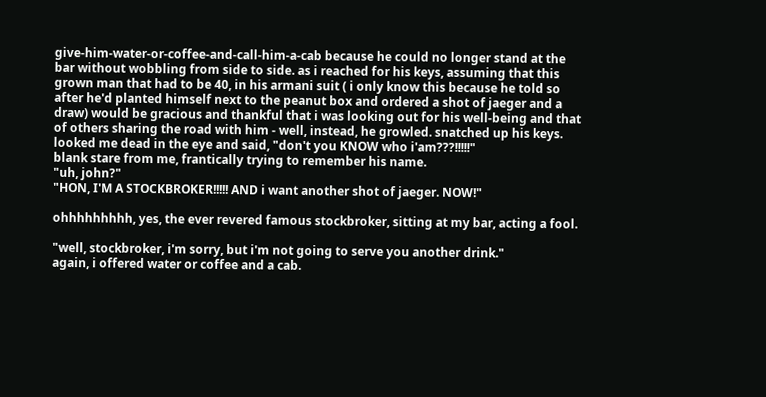give-him-water-or-coffee-and-call-him-a-cab because he could no longer stand at the bar without wobbling from side to side. as i reached for his keys, assuming that this grown man that had to be 40, in his armani suit ( i only know this because he told so after he'd planted himself next to the peanut box and ordered a shot of jaeger and a draw) would be gracious and thankful that i was looking out for his well-being and that of others sharing the road with him - well, instead, he growled. snatched up his keys. looked me dead in the eye and said, "don't you KNOW who i'am???!!!!!"
blank stare from me, frantically trying to remember his name.
"uh, john?"
"HON, I'M A STOCKBROKER!!!!! AND i want another shot of jaeger. NOW!"

ohhhhhhhhh, yes, the ever revered famous stockbroker, sitting at my bar, acting a fool.

"well, stockbroker, i'm sorry, but i'm not going to serve you another drink."
again, i offered water or coffee and a cab.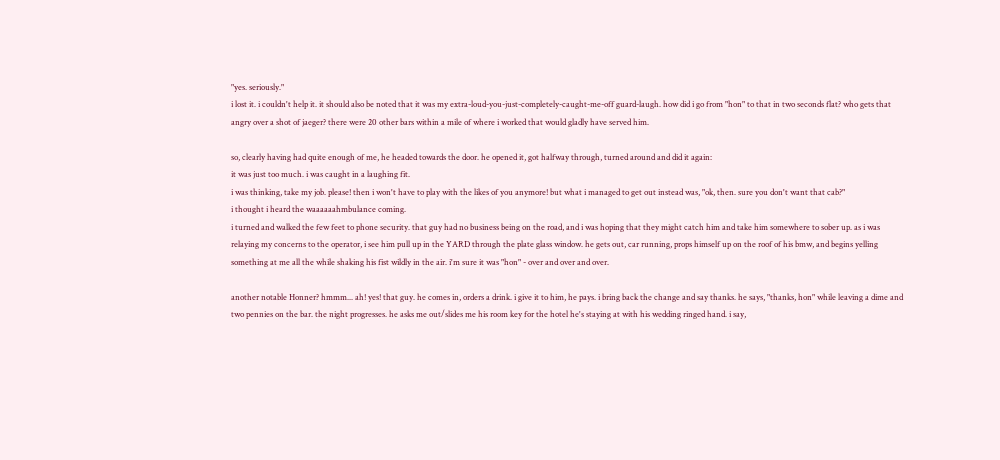"yes. seriously."
i lost it. i couldn't help it. it should also be noted that it was my extra-loud-you-just-completely-caught-me-off guard-laugh. how did i go from "hon" to that in two seconds flat? who gets that angry over a shot of jaeger? there were 20 other bars within a mile of where i worked that would gladly have served him.

so, clearly having had quite enough of me, he headed towards the door. he opened it, got halfway through, turned around and did it again:
it was just too much. i was caught in a laughing fit.
i was thinking, take my job. please! then i won't have to play with the likes of you anymore! but what i managed to get out instead was, "ok, then. sure you don't want that cab?"
i thought i heard the waaaaaahmbulance coming.
i turned and walked the few feet to phone security. that guy had no business being on the road, and i was hoping that they might catch him and take him somewhere to sober up. as i was relaying my concerns to the operator, i see him pull up in the YARD through the plate glass window. he gets out, car running, props himself up on the roof of his bmw, and begins yelling something at me all the while shaking his fist wildly in the air. i'm sure it was "hon" - over and over and over.

another notable Honner? hmmm... ah! yes! that guy. he comes in, orders a drink. i give it to him, he pays. i bring back the change and say thanks. he says, "thanks, hon" while leaving a dime and two pennies on the bar. the night progresses. he asks me out/slides me his room key for the hotel he's staying at with his wedding ringed hand. i say,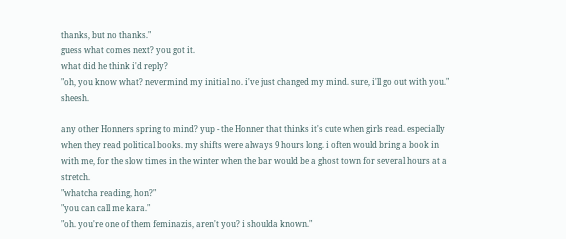thanks, but no thanks."
guess what comes next? you got it.
what did he think i'd reply?
"oh, you know what? nevermind my initial no. i've just changed my mind. sure, i'll go out with you." sheesh.

any other Honners spring to mind? yup - the Honner that thinks it's cute when girls read. especially when they read political books. my shifts were always 9 hours long. i often would bring a book in with me, for the slow times in the winter when the bar would be a ghost town for several hours at a stretch.
"whatcha reading, hon?"
"you can call me kara."
"oh. you're one of them feminazis, aren't you? i shoulda known."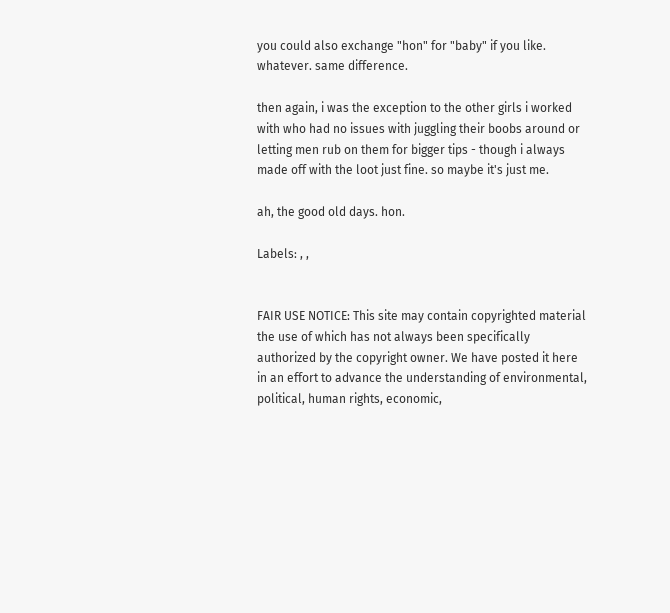you could also exchange "hon" for "baby" if you like. whatever. same difference.

then again, i was the exception to the other girls i worked with who had no issues with juggling their boobs around or letting men rub on them for bigger tips - though i always made off with the loot just fine. so maybe it's just me.

ah, the good old days. hon.

Labels: , ,


FAIR USE NOTICE: This site may contain copyrighted material the use of which has not always been specifically authorized by the copyright owner. We have posted it here in an effort to advance the understanding of environmental, political, human rights, economic,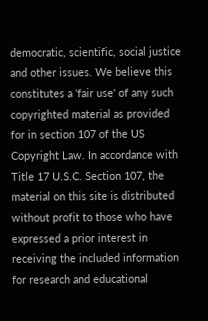democratic, scientific, social justice and other issues. We believe this constitutes a 'fair use' of any such copyrighted material as provided for in section 107 of the US Copyright Law. In accordance with Title 17 U.S.C. Section 107, the material on this site is distributed without profit to those who have expressed a prior interest in receiving the included information for research and educational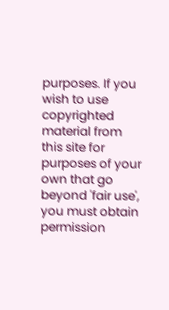purposes. If you wish to use copyrighted material from this site for purposes of your own that go beyond 'fair use', you must obtain permission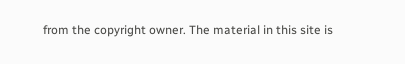from the copyright owner. The material in this site is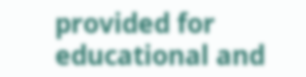provided for educational and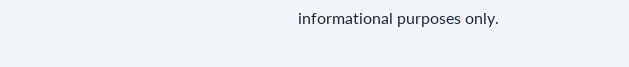informational purposes only.